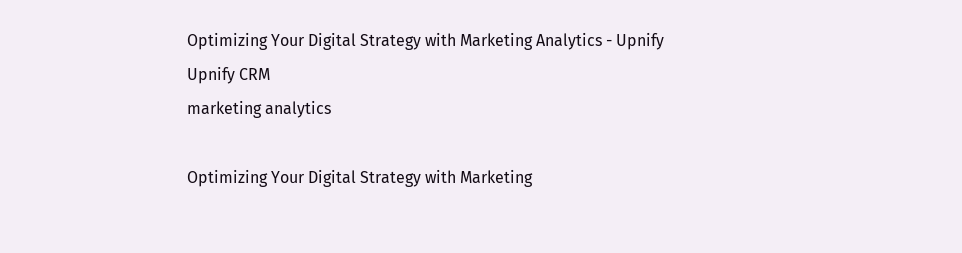Optimizing Your Digital Strategy with Marketing Analytics - Upnify
Upnify CRM
marketing analytics

Optimizing Your Digital Strategy with Marketing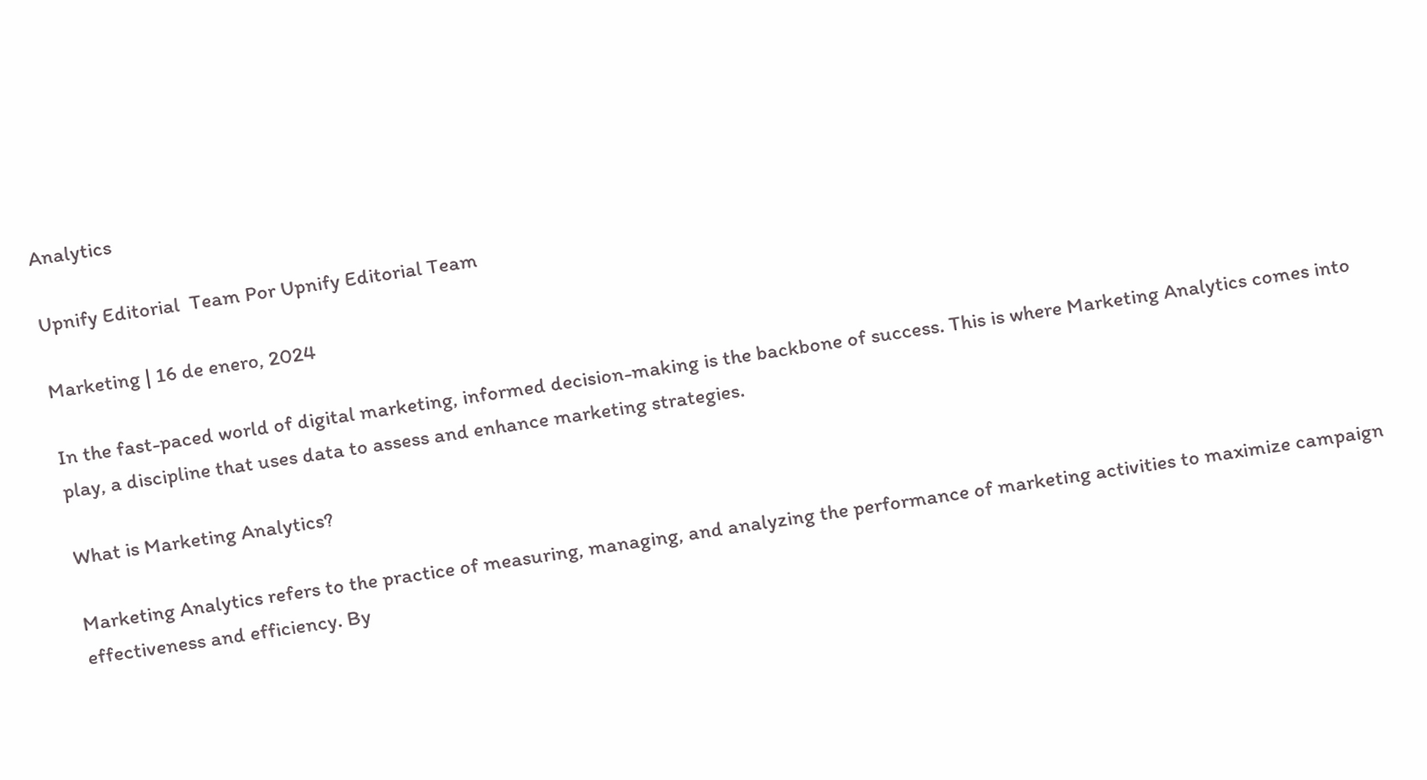Analytics

Upnify Editorial  Team Por Upnify Editorial Team

Marketing | 16 de enero, 2024

In the fast-paced world of digital marketing, informed decision-making is the backbone of success. This is where Marketing Analytics comes into play, a discipline that uses data to assess and enhance marketing strategies.

What is Marketing Analytics?

Marketing Analytics refers to the practice of measuring, managing, and analyzing the performance of marketing activities to maximize campaign effectiveness and efficiency. By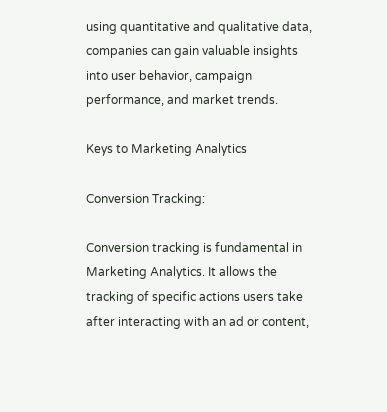using quantitative and qualitative data, companies can gain valuable insights into user behavior, campaign performance, and market trends.

Keys to Marketing Analytics

Conversion Tracking:

Conversion tracking is fundamental in Marketing Analytics. It allows the tracking of specific actions users take after interacting with an ad or content,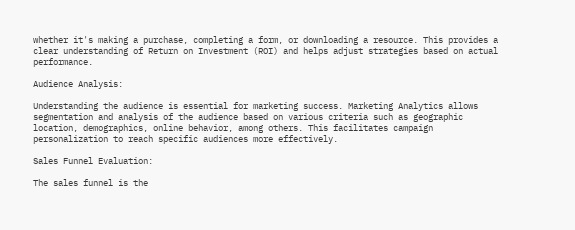whether it's making a purchase, completing a form, or downloading a resource. This provides a clear understanding of Return on Investment (ROI) and helps adjust strategies based on actual performance.

Audience Analysis:

Understanding the audience is essential for marketing success. Marketing Analytics allows segmentation and analysis of the audience based on various criteria such as geographic location, demographics, online behavior, among others. This facilitates campaign personalization to reach specific audiences more effectively.

Sales Funnel Evaluation:

The sales funnel is the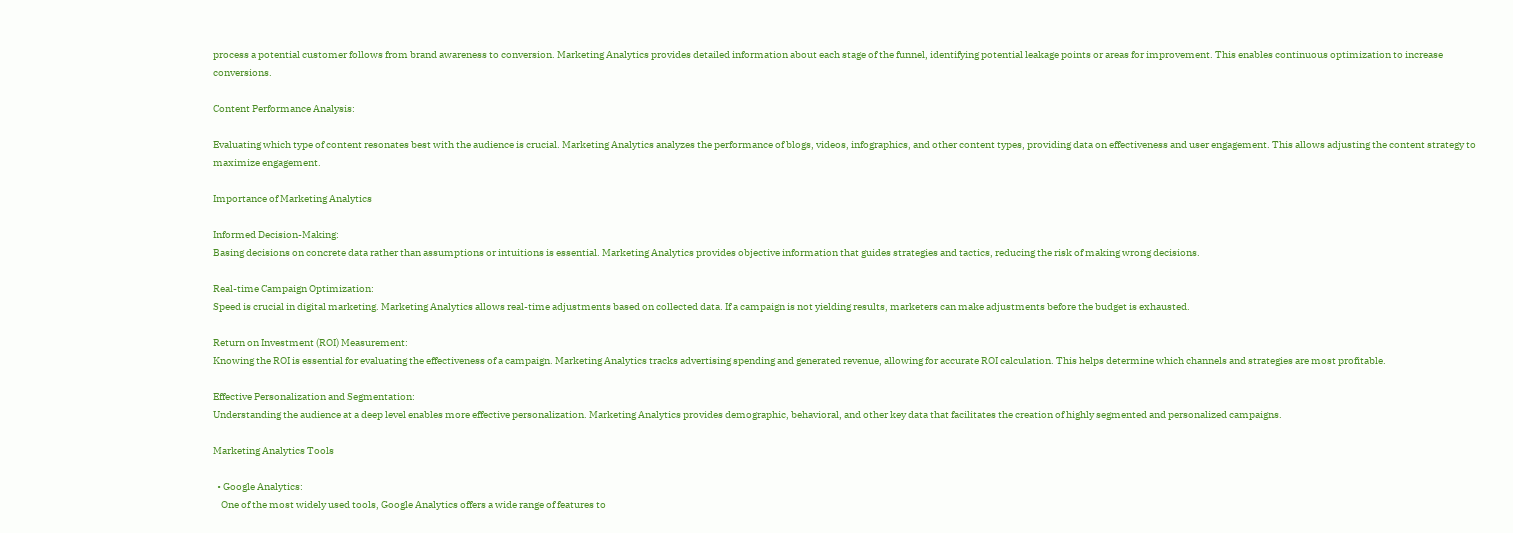process a potential customer follows from brand awareness to conversion. Marketing Analytics provides detailed information about each stage of the funnel, identifying potential leakage points or areas for improvement. This enables continuous optimization to increase conversions.

Content Performance Analysis:

Evaluating which type of content resonates best with the audience is crucial. Marketing Analytics analyzes the performance of blogs, videos, infographics, and other content types, providing data on effectiveness and user engagement. This allows adjusting the content strategy to maximize engagement.

Importance of Marketing Analytics

Informed Decision-Making:
Basing decisions on concrete data rather than assumptions or intuitions is essential. Marketing Analytics provides objective information that guides strategies and tactics, reducing the risk of making wrong decisions.

Real-time Campaign Optimization:
Speed is crucial in digital marketing. Marketing Analytics allows real-time adjustments based on collected data. If a campaign is not yielding results, marketers can make adjustments before the budget is exhausted.

Return on Investment (ROI) Measurement:
Knowing the ROI is essential for evaluating the effectiveness of a campaign. Marketing Analytics tracks advertising spending and generated revenue, allowing for accurate ROI calculation. This helps determine which channels and strategies are most profitable.

Effective Personalization and Segmentation:
Understanding the audience at a deep level enables more effective personalization. Marketing Analytics provides demographic, behavioral, and other key data that facilitates the creation of highly segmented and personalized campaigns.

Marketing Analytics Tools

  • Google Analytics:
    One of the most widely used tools, Google Analytics offers a wide range of features to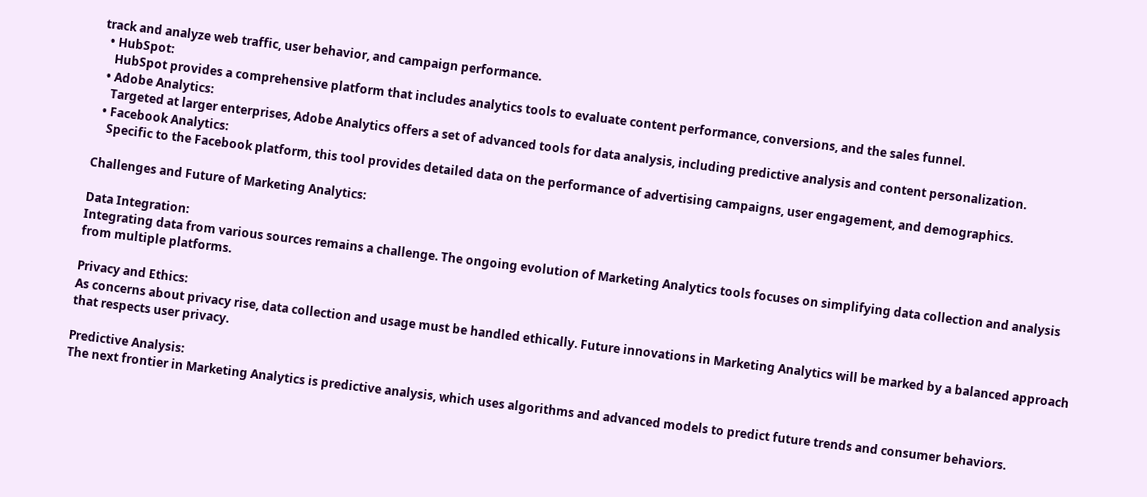track and analyze web traffic, user behavior, and campaign performance.
  • HubSpot:
    HubSpot provides a comprehensive platform that includes analytics tools to evaluate content performance, conversions, and the sales funnel.
  • Adobe Analytics:
    Targeted at larger enterprises, Adobe Analytics offers a set of advanced tools for data analysis, including predictive analysis and content personalization.
  • Facebook Analytics:
    Specific to the Facebook platform, this tool provides detailed data on the performance of advertising campaigns, user engagement, and demographics.

Challenges and Future of Marketing Analytics:

Data Integration:
Integrating data from various sources remains a challenge. The ongoing evolution of Marketing Analytics tools focuses on simplifying data collection and analysis from multiple platforms.

Privacy and Ethics:
As concerns about privacy rise, data collection and usage must be handled ethically. Future innovations in Marketing Analytics will be marked by a balanced approach that respects user privacy.

Predictive Analysis:
The next frontier in Marketing Analytics is predictive analysis, which uses algorithms and advanced models to predict future trends and consumer behaviors.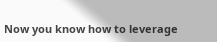Now you know how to leverage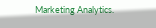Marketing Analytics.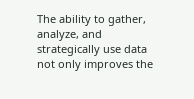The ability to gather, analyze, and strategically use data not only improves the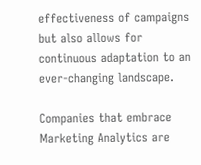effectiveness of campaigns but also allows for continuous adaptation to an ever-changing landscape.

Companies that embrace Marketing Analytics are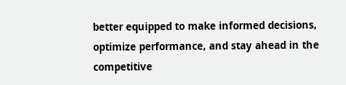better equipped to make informed decisions, optimize performance, and stay ahead in the competitive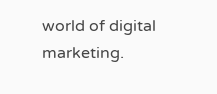world of digital marketing.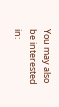You may also be interested in: